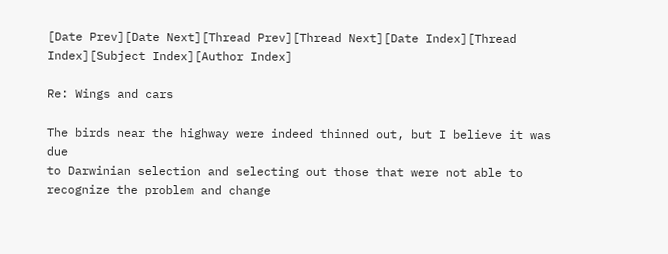[Date Prev][Date Next][Thread Prev][Thread Next][Date Index][Thread Index][Subject Index][Author Index]

Re: Wings and cars

The birds near the highway were indeed thinned out, but I believe it was due
to Darwinian selection and selecting out those that were not able to
recognize the problem and change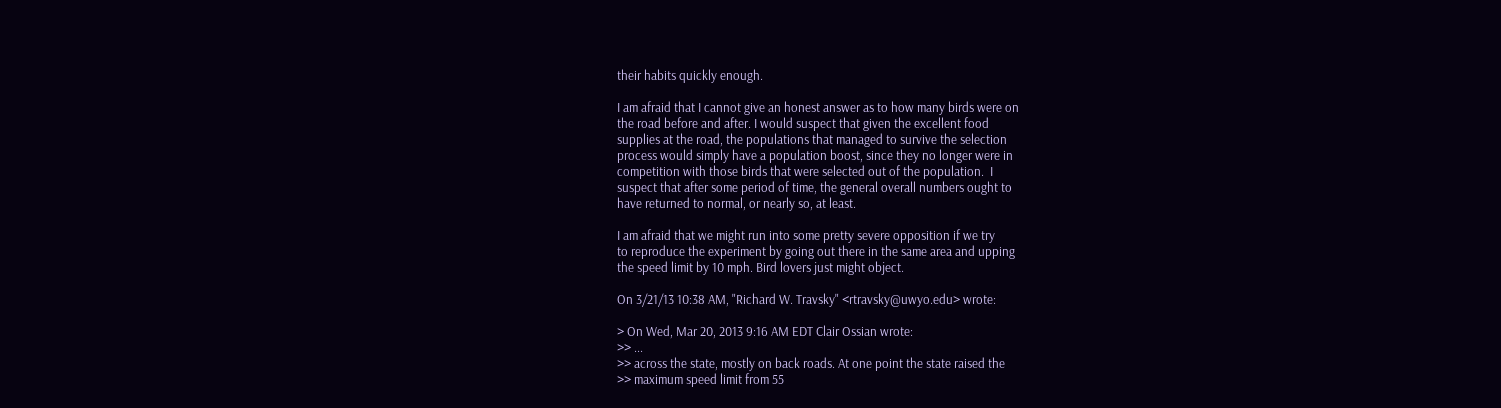their habits quickly enough.

I am afraid that I cannot give an honest answer as to how many birds were on
the road before and after. I would suspect that given the excellent food
supplies at the road, the populations that managed to survive the selection
process would simply have a population boost, since they no longer were in
competition with those birds that were selected out of the population.  I
suspect that after some period of time, the general overall numbers ought to
have returned to normal, or nearly so, at least.

I am afraid that we might run into some pretty severe opposition if we try
to reproduce the experiment by going out there in the same area and upping
the speed limit by 10 mph. Bird lovers just might object.

On 3/21/13 10:38 AM, "Richard W. Travsky" <rtravsky@uwyo.edu> wrote:

> On Wed, Mar 20, 2013 9:16 AM EDT Clair Ossian wrote:
>> ...
>> across the state, mostly on back roads. At one point the state raised the
>> maximum speed limit from 55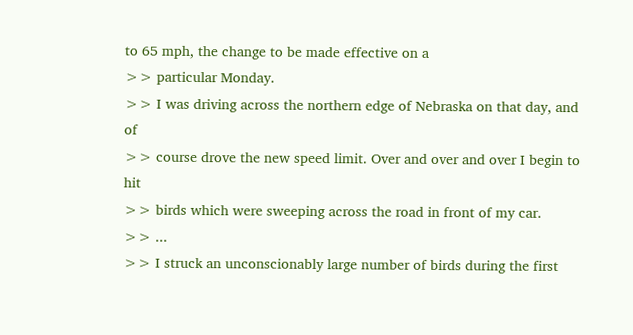to 65 mph, the change to be made effective on a
>> particular Monday.
>> I was driving across the northern edge of Nebraska on that day, and of
>> course drove the new speed limit. Over and over and over I begin to hit
>> birds which were sweeping across the road in front of my car.
>> ...
>> I struck an unconscionably large number of birds during the first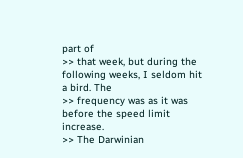part of
>> that week, but during the following weeks, I seldom hit a bird. The
>> frequency was as it was before the speed limit increase.
>> The Darwinian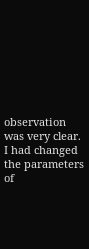observation was very clear. I had changed the parameters of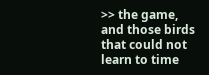>> the game, and those birds that could not learn to time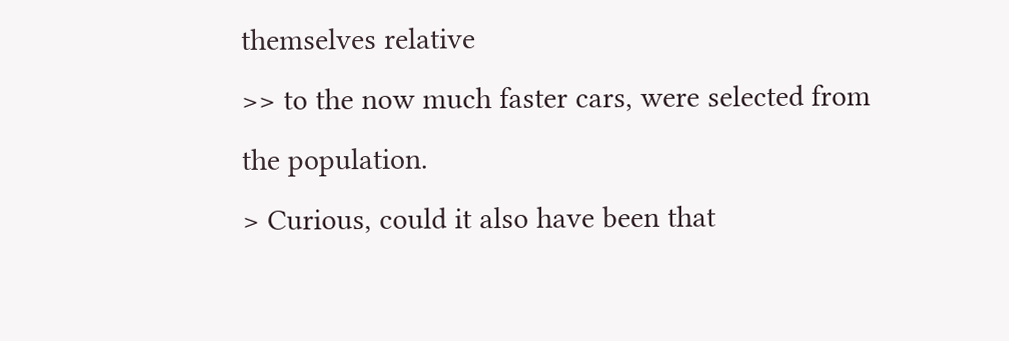themselves relative
>> to the now much faster cars, were selected from the population.
> Curious, could it also have been that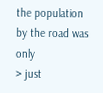the population by the road was only
> just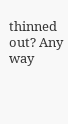thinned out? Any way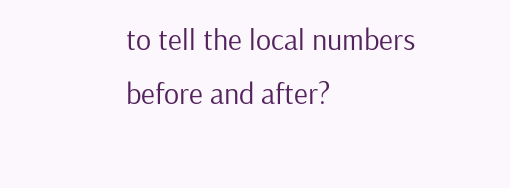to tell the local numbers before and after?